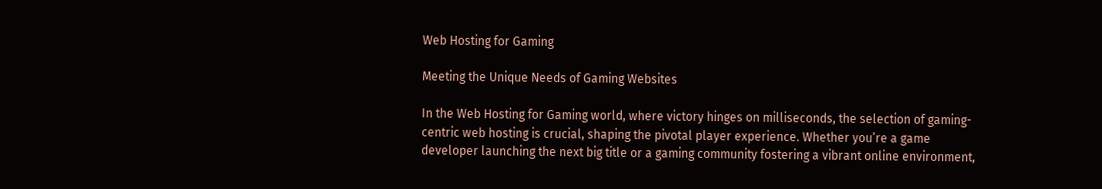Web Hosting for Gaming

Meeting the Unique Needs of Gaming Websites

In the Web Hosting for Gaming world, where victory hinges on milliseconds, the selection of gaming-centric web hosting is crucial, shaping the pivotal player experience. Whether you’re a game developer launching the next big title or a gaming community fostering a vibrant online environment,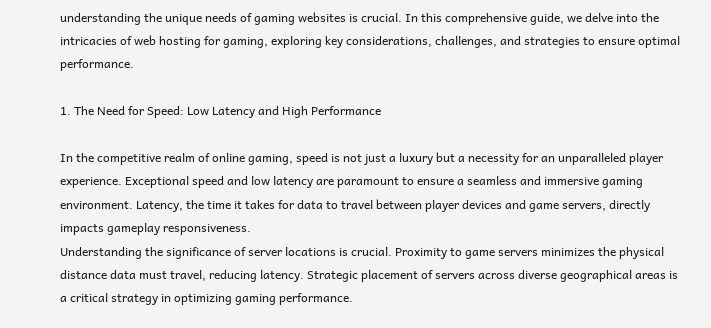understanding the unique needs of gaming websites is crucial. In this comprehensive guide, we delve into the intricacies of web hosting for gaming, exploring key considerations, challenges, and strategies to ensure optimal performance.

1. The Need for Speed: Low Latency and High Performance

In the competitive realm of online gaming, speed is not just a luxury but a necessity for an unparalleled player experience. Exceptional speed and low latency are paramount to ensure a seamless and immersive gaming environment. Latency, the time it takes for data to travel between player devices and game servers, directly impacts gameplay responsiveness.
Understanding the significance of server locations is crucial. Proximity to game servers minimizes the physical distance data must travel, reducing latency. Strategic placement of servers across diverse geographical areas is a critical strategy in optimizing gaming performance.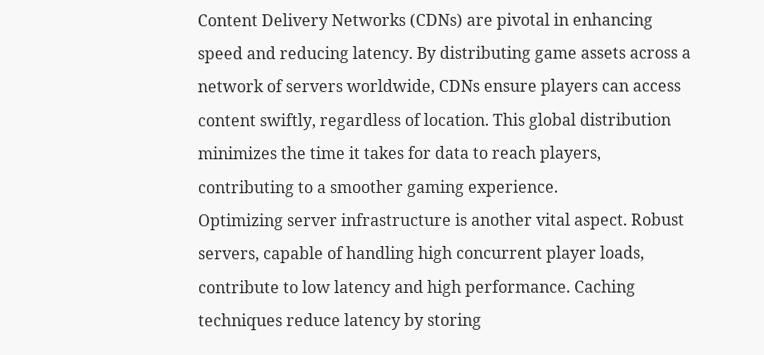Content Delivery Networks (CDNs) are pivotal in enhancing speed and reducing latency. By distributing game assets across a network of servers worldwide, CDNs ensure players can access content swiftly, regardless of location. This global distribution minimizes the time it takes for data to reach players, contributing to a smoother gaming experience.
Optimizing server infrastructure is another vital aspect. Robust servers, capable of handling high concurrent player loads, contribute to low latency and high performance. Caching techniques reduce latency by storing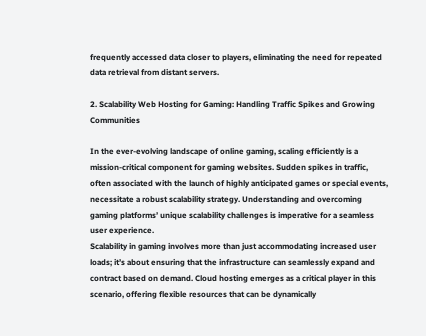frequently accessed data closer to players, eliminating the need for repeated data retrieval from distant servers.

2. Scalability Web Hosting for Gaming: Handling Traffic Spikes and Growing Communities

In the ever-evolving landscape of online gaming, scaling efficiently is a mission-critical component for gaming websites. Sudden spikes in traffic, often associated with the launch of highly anticipated games or special events, necessitate a robust scalability strategy. Understanding and overcoming gaming platforms’ unique scalability challenges is imperative for a seamless user experience.
Scalability in gaming involves more than just accommodating increased user loads; it’s about ensuring that the infrastructure can seamlessly expand and contract based on demand. Cloud hosting emerges as a critical player in this scenario, offering flexible resources that can be dynamically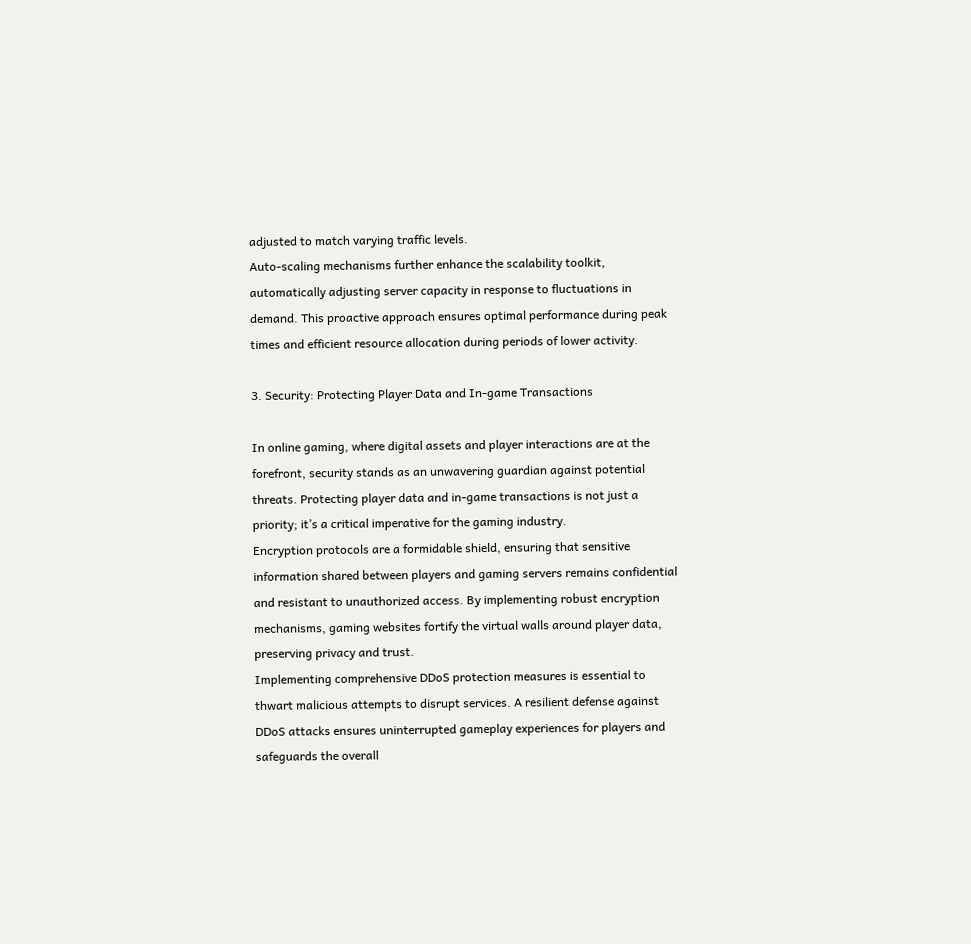adjusted to match varying traffic levels.
Auto-scaling mechanisms further enhance the scalability toolkit, automatically adjusting server capacity in response to fluctuations in demand. This proactive approach ensures optimal performance during peak times and efficient resource allocation during periods of lower activity.

3. Security: Protecting Player Data and In-game Transactions

In online gaming, where digital assets and player interactions are at the forefront, security stands as an unwavering guardian against potential threats. Protecting player data and in-game transactions is not just a priority; it’s a critical imperative for the gaming industry.
Encryption protocols are a formidable shield, ensuring that sensitive information shared between players and gaming servers remains confidential and resistant to unauthorized access. By implementing robust encryption mechanisms, gaming websites fortify the virtual walls around player data, preserving privacy and trust.
Implementing comprehensive DDoS protection measures is essential to thwart malicious attempts to disrupt services. A resilient defense against DDoS attacks ensures uninterrupted gameplay experiences for players and safeguards the overall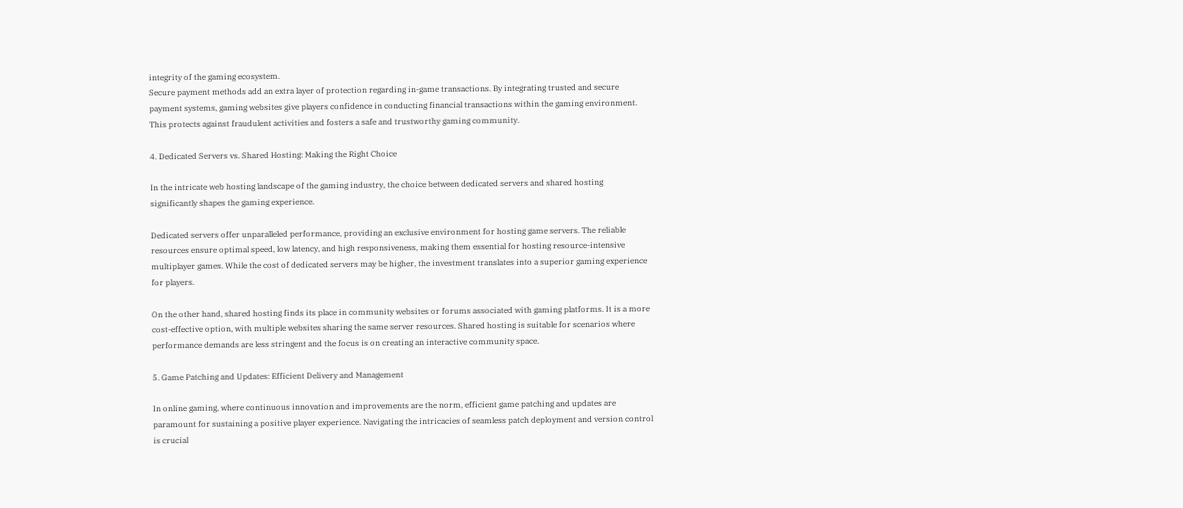integrity of the gaming ecosystem.
Secure payment methods add an extra layer of protection regarding in-game transactions. By integrating trusted and secure payment systems, gaming websites give players confidence in conducting financial transactions within the gaming environment. This protects against fraudulent activities and fosters a safe and trustworthy gaming community.

4. Dedicated Servers vs. Shared Hosting: Making the Right Choice

In the intricate web hosting landscape of the gaming industry, the choice between dedicated servers and shared hosting significantly shapes the gaming experience.

Dedicated servers offer unparalleled performance, providing an exclusive environment for hosting game servers. The reliable resources ensure optimal speed, low latency, and high responsiveness, making them essential for hosting resource-intensive multiplayer games. While the cost of dedicated servers may be higher, the investment translates into a superior gaming experience for players.

On the other hand, shared hosting finds its place in community websites or forums associated with gaming platforms. It is a more cost-effective option, with multiple websites sharing the same server resources. Shared hosting is suitable for scenarios where performance demands are less stringent and the focus is on creating an interactive community space.

5. Game Patching and Updates: Efficient Delivery and Management

In online gaming, where continuous innovation and improvements are the norm, efficient game patching and updates are paramount for sustaining a positive player experience. Navigating the intricacies of seamless patch deployment and version control is crucial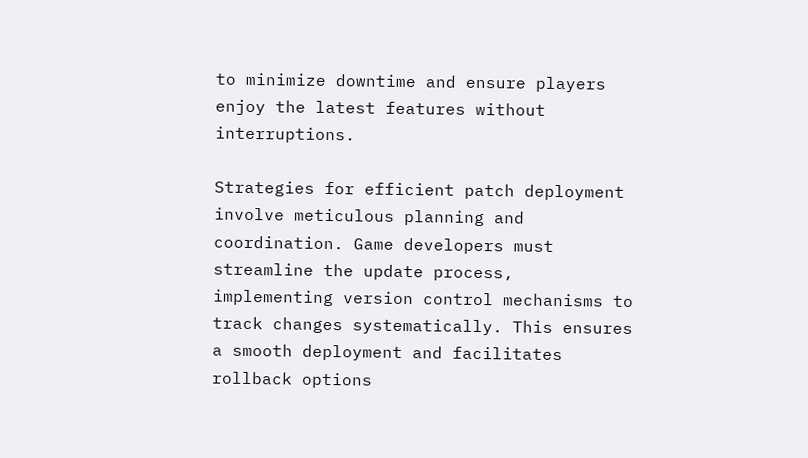to minimize downtime and ensure players enjoy the latest features without interruptions.

Strategies for efficient patch deployment involve meticulous planning and coordination. Game developers must streamline the update process, implementing version control mechanisms to track changes systematically. This ensures a smooth deployment and facilitates rollback options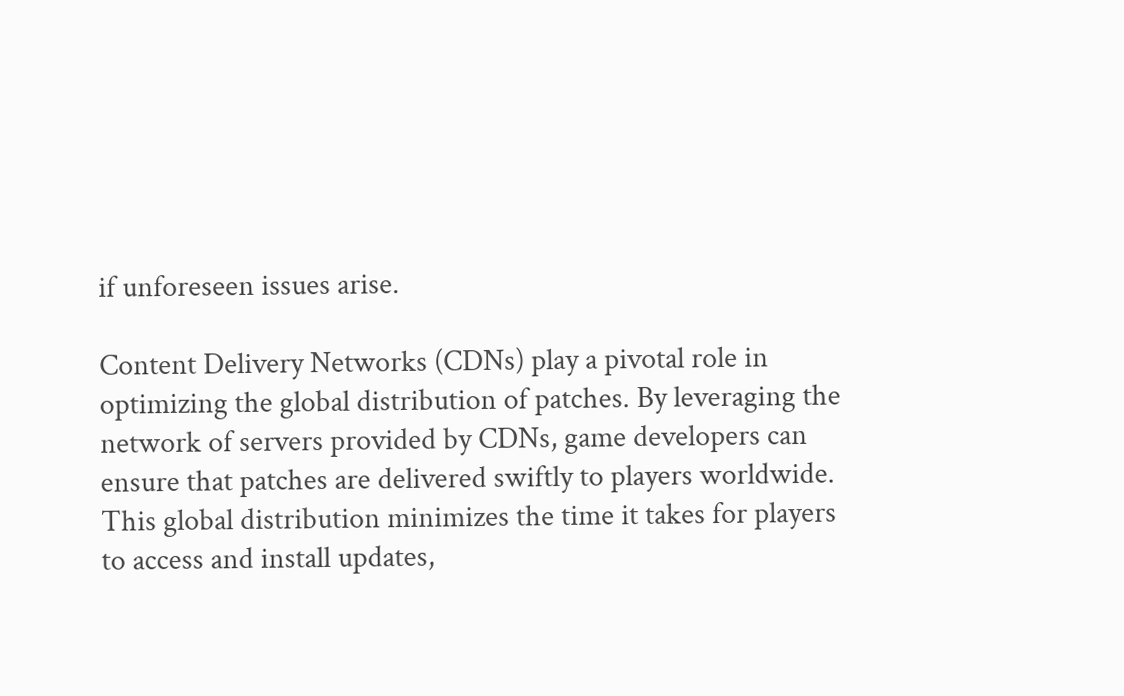if unforeseen issues arise.

Content Delivery Networks (CDNs) play a pivotal role in optimizing the global distribution of patches. By leveraging the network of servers provided by CDNs, game developers can ensure that patches are delivered swiftly to players worldwide. This global distribution minimizes the time it takes for players to access and install updates,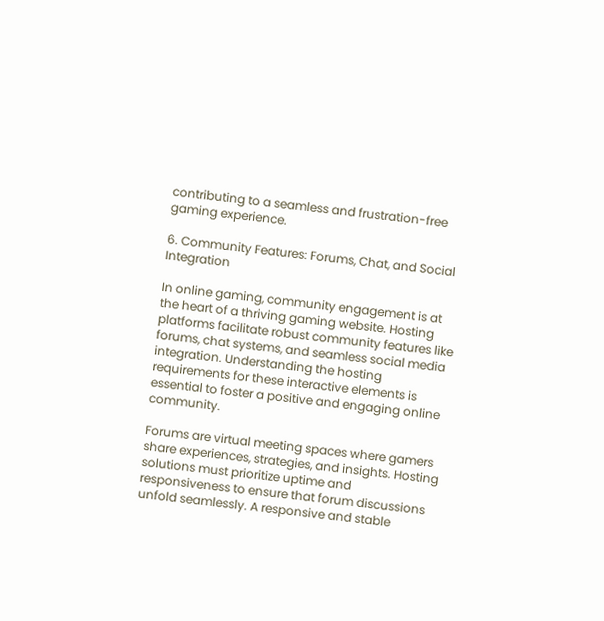contributing to a seamless and frustration-free gaming experience.

6. Community Features: Forums, Chat, and Social Integration

In online gaming, community engagement is at the heart of a thriving gaming website. Hosting platforms facilitate robust community features like forums, chat systems, and seamless social media integration. Understanding the hosting requirements for these interactive elements is essential to foster a positive and engaging online community.

Forums are virtual meeting spaces where gamers share experiences, strategies, and insights. Hosting solutions must prioritize uptime and responsiveness to ensure that forum discussions unfold seamlessly. A responsive and stable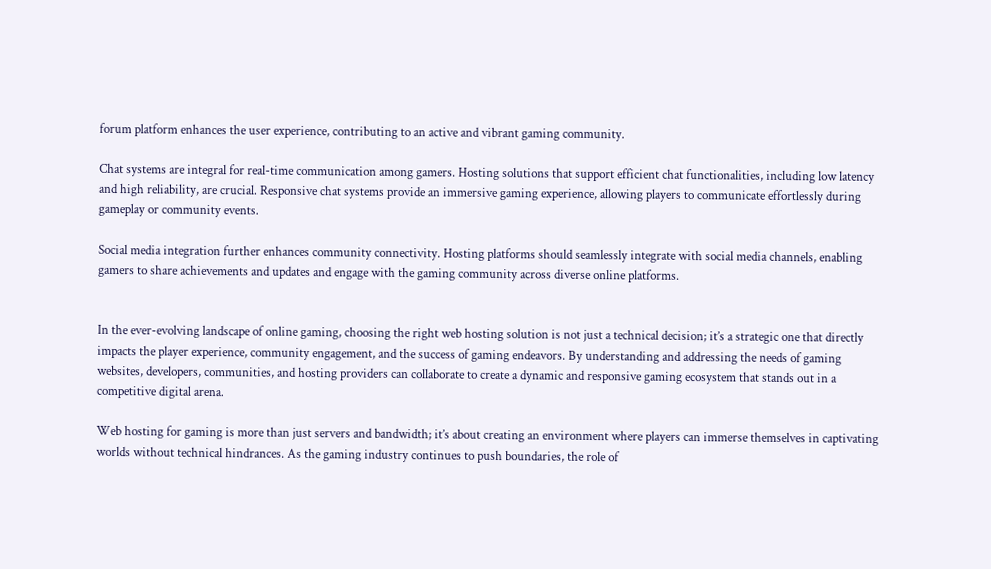forum platform enhances the user experience, contributing to an active and vibrant gaming community.

Chat systems are integral for real-time communication among gamers. Hosting solutions that support efficient chat functionalities, including low latency and high reliability, are crucial. Responsive chat systems provide an immersive gaming experience, allowing players to communicate effortlessly during gameplay or community events.

Social media integration further enhances community connectivity. Hosting platforms should seamlessly integrate with social media channels, enabling gamers to share achievements and updates and engage with the gaming community across diverse online platforms.


In the ever-evolving landscape of online gaming, choosing the right web hosting solution is not just a technical decision; it’s a strategic one that directly impacts the player experience, community engagement, and the success of gaming endeavors. By understanding and addressing the needs of gaming websites, developers, communities, and hosting providers can collaborate to create a dynamic and responsive gaming ecosystem that stands out in a competitive digital arena.

Web hosting for gaming is more than just servers and bandwidth; it’s about creating an environment where players can immerse themselves in captivating worlds without technical hindrances. As the gaming industry continues to push boundaries, the role of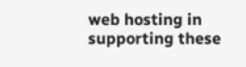web hosting in supporting these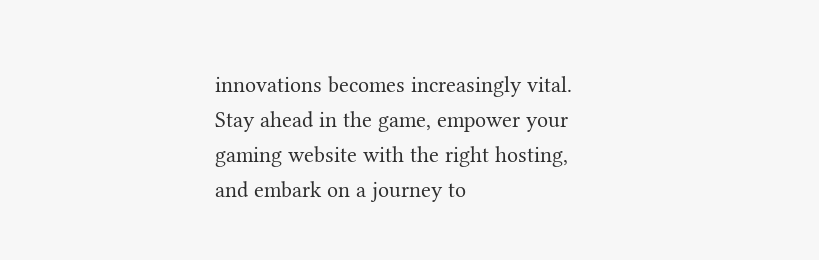innovations becomes increasingly vital. Stay ahead in the game, empower your gaming website with the right hosting, and embark on a journey to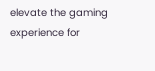elevate the gaming experience for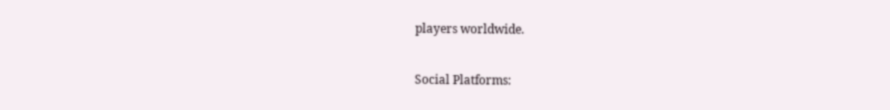players worldwide.

Social Platforms: